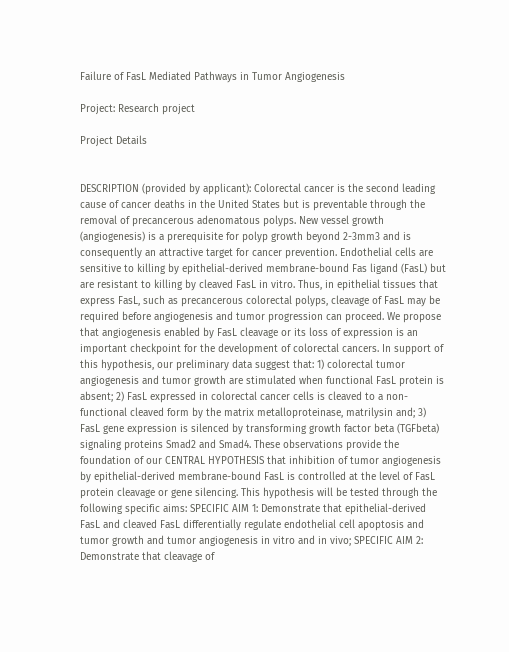Failure of FasL Mediated Pathways in Tumor Angiogenesis

Project: Research project

Project Details


DESCRIPTION (provided by applicant): Colorectal cancer is the second leading cause of cancer deaths in the United States but is preventable through the removal of precancerous adenomatous polyps. New vessel growth (angiogenesis) is a prerequisite for polyp growth beyond 2-3mm3 and is consequently an attractive target for cancer prevention. Endothelial cells are sensitive to killing by epithelial-derived membrane-bound Fas ligand (FasL) but are resistant to killing by cleaved FasL in vitro. Thus, in epithelial tissues that express FasL, such as precancerous colorectal polyps, cleavage of FasL may be required before angiogenesis and tumor progression can proceed. We propose that angiogenesis enabled by FasL cleavage or its loss of expression is an important checkpoint for the development of colorectal cancers. In support of this hypothesis, our preliminary data suggest that: 1) colorectal tumor angiogenesis and tumor growth are stimulated when functional FasL protein is absent; 2) FasL expressed in colorectal cancer cells is cleaved to a non-functional cleaved form by the matrix metalloproteinase, matrilysin and; 3) FasL gene expression is silenced by transforming growth factor beta (TGFbeta) signaling proteins Smad2 and Smad4. These observations provide the foundation of our CENTRAL HYPOTHESIS that inhibition of tumor angiogenesis by epithelial-derived membrane-bound FasL is controlled at the level of FasL protein cleavage or gene silencing. This hypothesis will be tested through the following specific aims: SPECIFIC AIM 1: Demonstrate that epithelial-derived FasL and cleaved FasL differentially regulate endothelial cell apoptosis and tumor growth and tumor angiogenesis in vitro and in vivo; SPECIFIC AIM 2: Demonstrate that cleavage of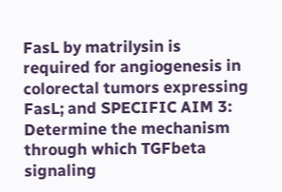FasL by matrilysin is required for angiogenesis in colorectal tumors expressing FasL; and SPECIFIC AIM 3: Determine the mechanism through which TGFbeta signaling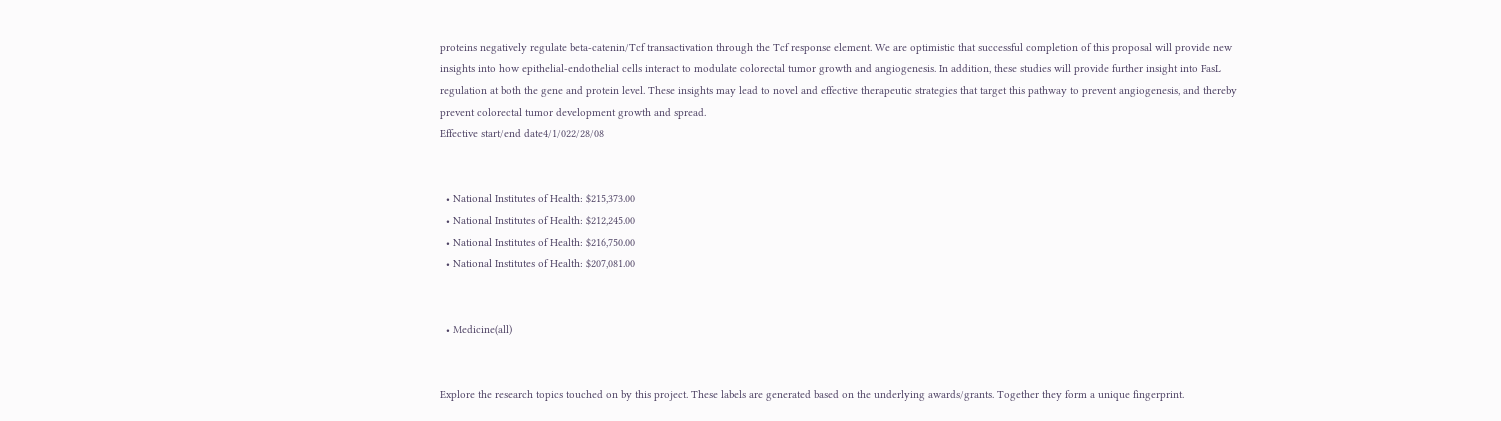proteins negatively regulate beta-catenin/Tcf transactivation through the Tcf response element. We are optimistic that successful completion of this proposal will provide new insights into how epithelial-endothelial cells interact to modulate colorectal tumor growth and angiogenesis. In addition, these studies will provide further insight into FasL regulation at both the gene and protein level. These insights may lead to novel and effective therapeutic strategies that target this pathway to prevent angiogenesis, and thereby prevent colorectal tumor development growth and spread.
Effective start/end date4/1/022/28/08


  • National Institutes of Health: $215,373.00
  • National Institutes of Health: $212,245.00
  • National Institutes of Health: $216,750.00
  • National Institutes of Health: $207,081.00


  • Medicine(all)


Explore the research topics touched on by this project. These labels are generated based on the underlying awards/grants. Together they form a unique fingerprint.